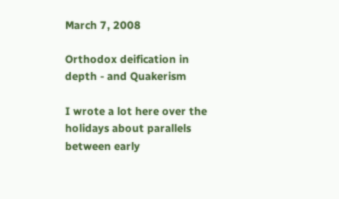March 7, 2008

Orthodox deification in depth - and Quakerism

I wrote a lot here over the holidays about parallels between early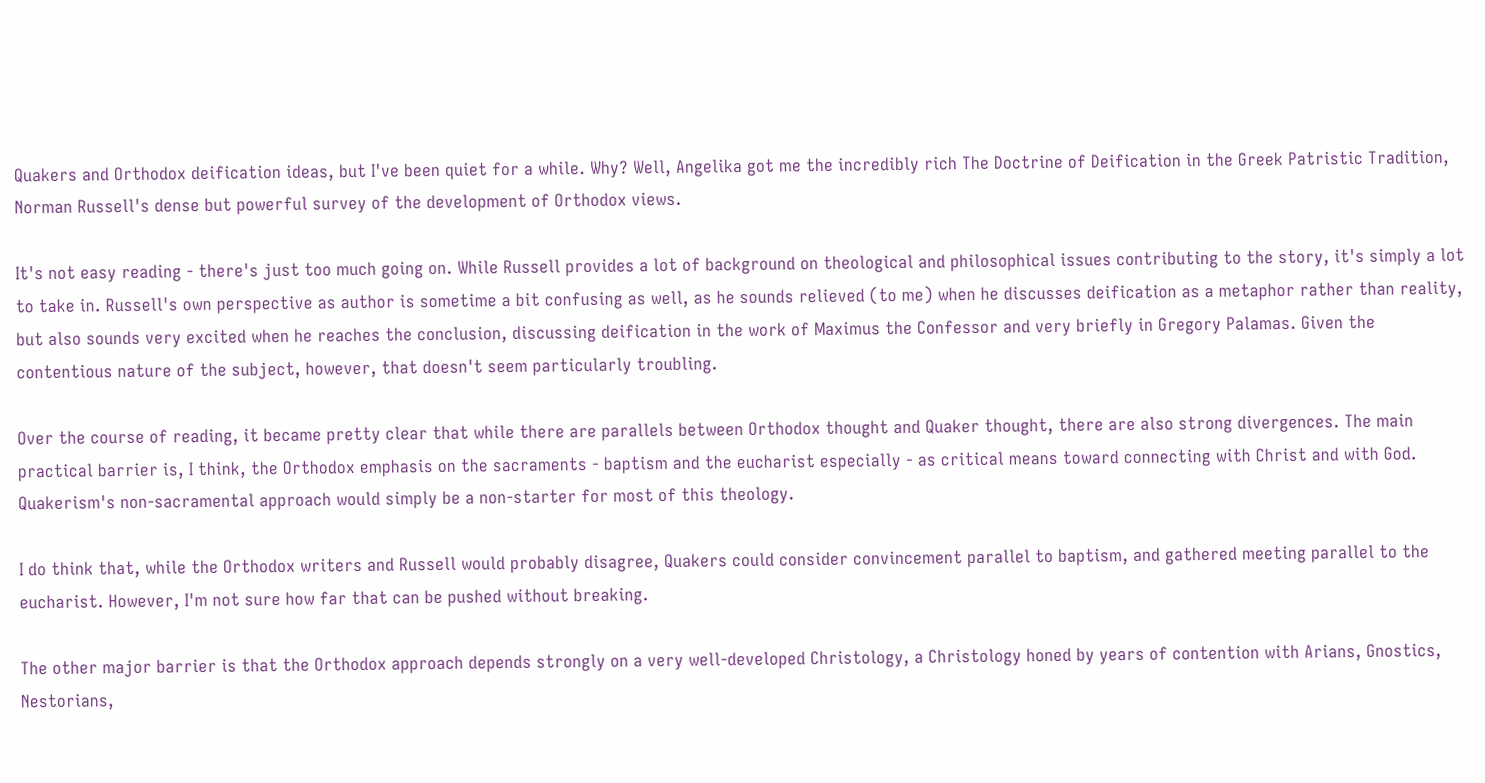Quakers and Orthodox deification ideas, but I've been quiet for a while. Why? Well, Angelika got me the incredibly rich The Doctrine of Deification in the Greek Patristic Tradition, Norman Russell's dense but powerful survey of the development of Orthodox views.

It's not easy reading - there's just too much going on. While Russell provides a lot of background on theological and philosophical issues contributing to the story, it's simply a lot to take in. Russell's own perspective as author is sometime a bit confusing as well, as he sounds relieved (to me) when he discusses deification as a metaphor rather than reality, but also sounds very excited when he reaches the conclusion, discussing deification in the work of Maximus the Confessor and very briefly in Gregory Palamas. Given the contentious nature of the subject, however, that doesn't seem particularly troubling.

Over the course of reading, it became pretty clear that while there are parallels between Orthodox thought and Quaker thought, there are also strong divergences. The main practical barrier is, I think, the Orthodox emphasis on the sacraments - baptism and the eucharist especially - as critical means toward connecting with Christ and with God. Quakerism's non-sacramental approach would simply be a non-starter for most of this theology.

I do think that, while the Orthodox writers and Russell would probably disagree, Quakers could consider convincement parallel to baptism, and gathered meeting parallel to the eucharist. However, I'm not sure how far that can be pushed without breaking.

The other major barrier is that the Orthodox approach depends strongly on a very well-developed Christology, a Christology honed by years of contention with Arians, Gnostics, Nestorians,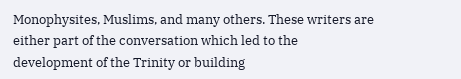Monophysites, Muslims, and many others. These writers are either part of the conversation which led to the development of the Trinity or building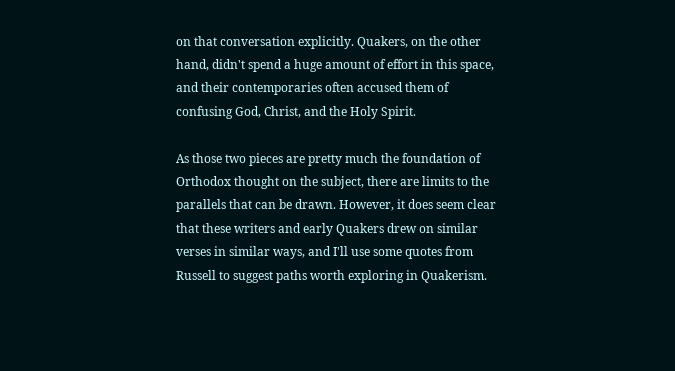on that conversation explicitly. Quakers, on the other hand, didn't spend a huge amount of effort in this space, and their contemporaries often accused them of confusing God, Christ, and the Holy Spirit.

As those two pieces are pretty much the foundation of Orthodox thought on the subject, there are limits to the parallels that can be drawn. However, it does seem clear that these writers and early Quakers drew on similar verses in similar ways, and I'll use some quotes from Russell to suggest paths worth exploring in Quakerism.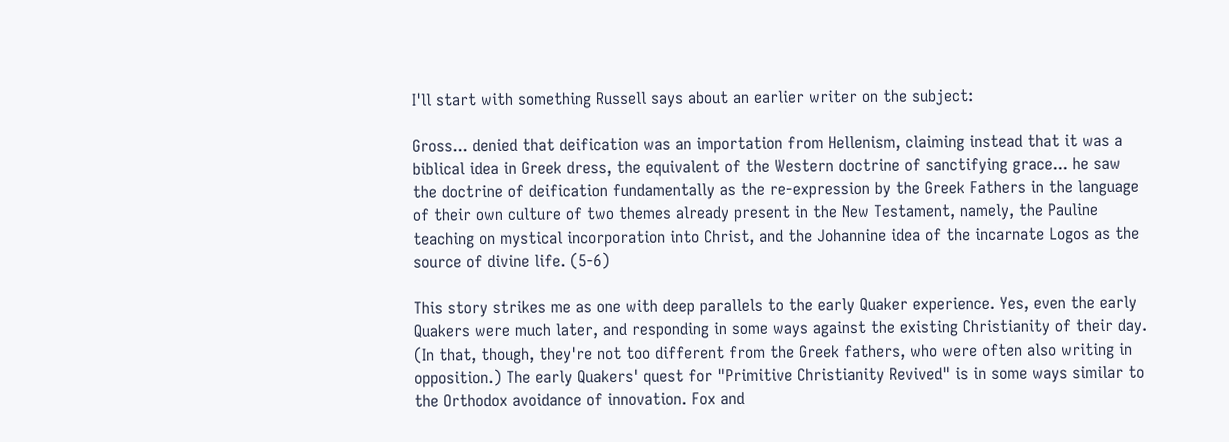I'll start with something Russell says about an earlier writer on the subject:

Gross... denied that deification was an importation from Hellenism, claiming instead that it was a biblical idea in Greek dress, the equivalent of the Western doctrine of sanctifying grace... he saw the doctrine of deification fundamentally as the re-expression by the Greek Fathers in the language of their own culture of two themes already present in the New Testament, namely, the Pauline teaching on mystical incorporation into Christ, and the Johannine idea of the incarnate Logos as the source of divine life. (5-6)

This story strikes me as one with deep parallels to the early Quaker experience. Yes, even the early Quakers were much later, and responding in some ways against the existing Christianity of their day. (In that, though, they're not too different from the Greek fathers, who were often also writing in opposition.) The early Quakers' quest for "Primitive Christianity Revived" is in some ways similar to the Orthodox avoidance of innovation. Fox and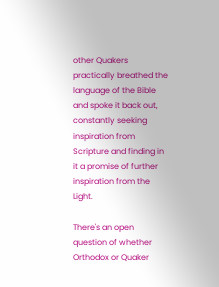other Quakers practically breathed the language of the Bible and spoke it back out, constantly seeking inspiration from Scripture and finding in it a promise of further inspiration from the Light.

There's an open question of whether Orthodox or Quaker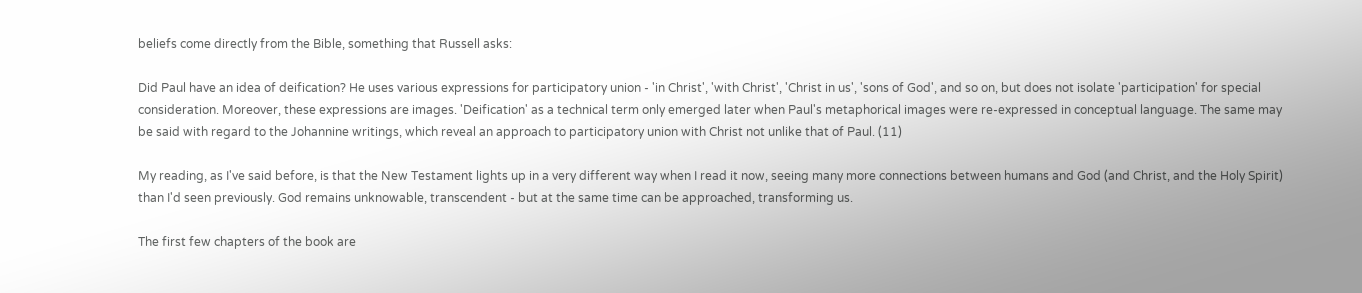beliefs come directly from the Bible, something that Russell asks:

Did Paul have an idea of deification? He uses various expressions for participatory union - 'in Christ', 'with Christ', 'Christ in us', 'sons of God', and so on, but does not isolate 'participation' for special consideration. Moreover, these expressions are images. 'Deification' as a technical term only emerged later when Paul's metaphorical images were re-expressed in conceptual language. The same may be said with regard to the Johannine writings, which reveal an approach to participatory union with Christ not unlike that of Paul. (11)

My reading, as I've said before, is that the New Testament lights up in a very different way when I read it now, seeing many more connections between humans and God (and Christ, and the Holy Spirit) than I'd seen previously. God remains unknowable, transcendent - but at the same time can be approached, transforming us.

The first few chapters of the book are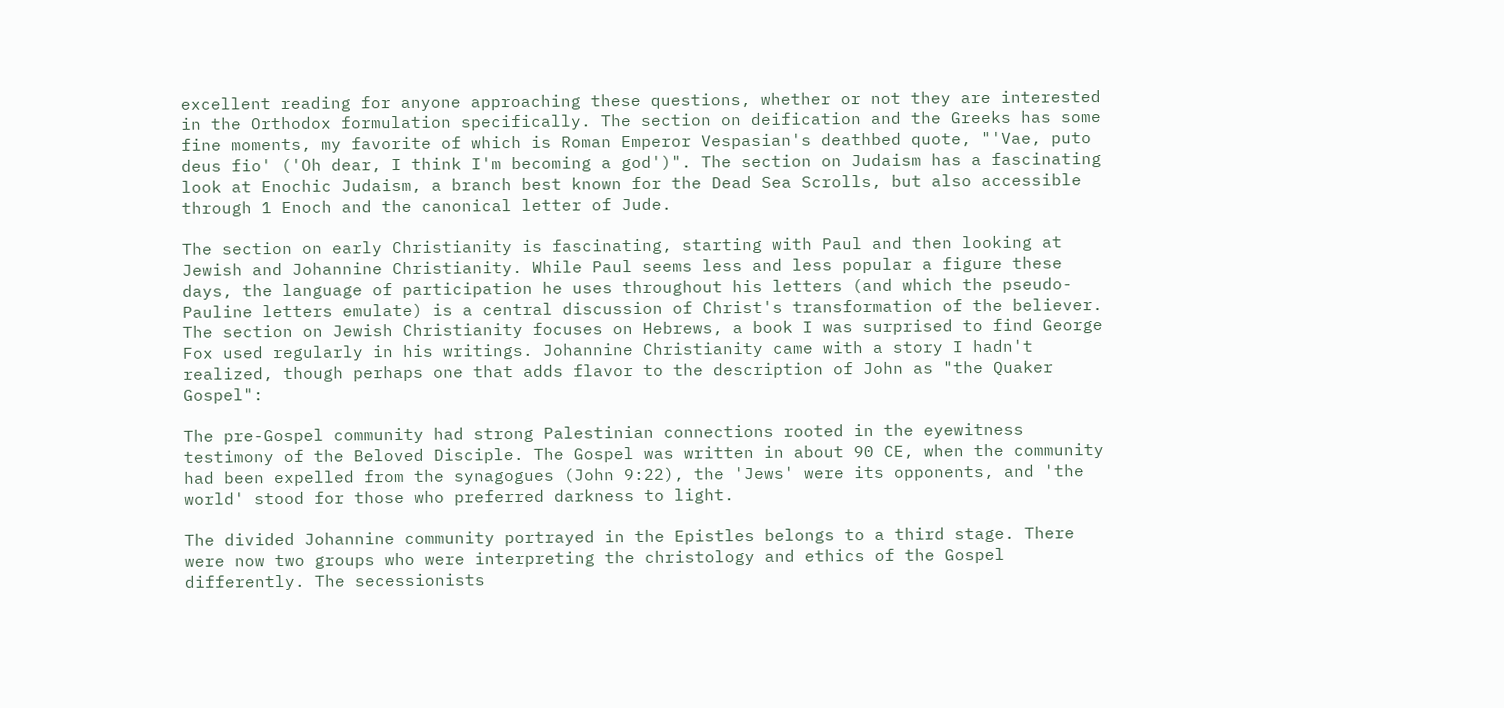excellent reading for anyone approaching these questions, whether or not they are interested in the Orthodox formulation specifically. The section on deification and the Greeks has some fine moments, my favorite of which is Roman Emperor Vespasian's deathbed quote, "'Vae, puto deus fio' ('Oh dear, I think I'm becoming a god')". The section on Judaism has a fascinating look at Enochic Judaism, a branch best known for the Dead Sea Scrolls, but also accessible through 1 Enoch and the canonical letter of Jude.

The section on early Christianity is fascinating, starting with Paul and then looking at Jewish and Johannine Christianity. While Paul seems less and less popular a figure these days, the language of participation he uses throughout his letters (and which the pseudo-Pauline letters emulate) is a central discussion of Christ's transformation of the believer. The section on Jewish Christianity focuses on Hebrews, a book I was surprised to find George Fox used regularly in his writings. Johannine Christianity came with a story I hadn't realized, though perhaps one that adds flavor to the description of John as "the Quaker Gospel":

The pre-Gospel community had strong Palestinian connections rooted in the eyewitness testimony of the Beloved Disciple. The Gospel was written in about 90 CE, when the community had been expelled from the synagogues (John 9:22), the 'Jews' were its opponents, and 'the world' stood for those who preferred darkness to light.

The divided Johannine community portrayed in the Epistles belongs to a third stage. There were now two groups who were interpreting the christology and ethics of the Gospel differently. The secessionists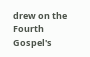drew on the Fourth Gospel's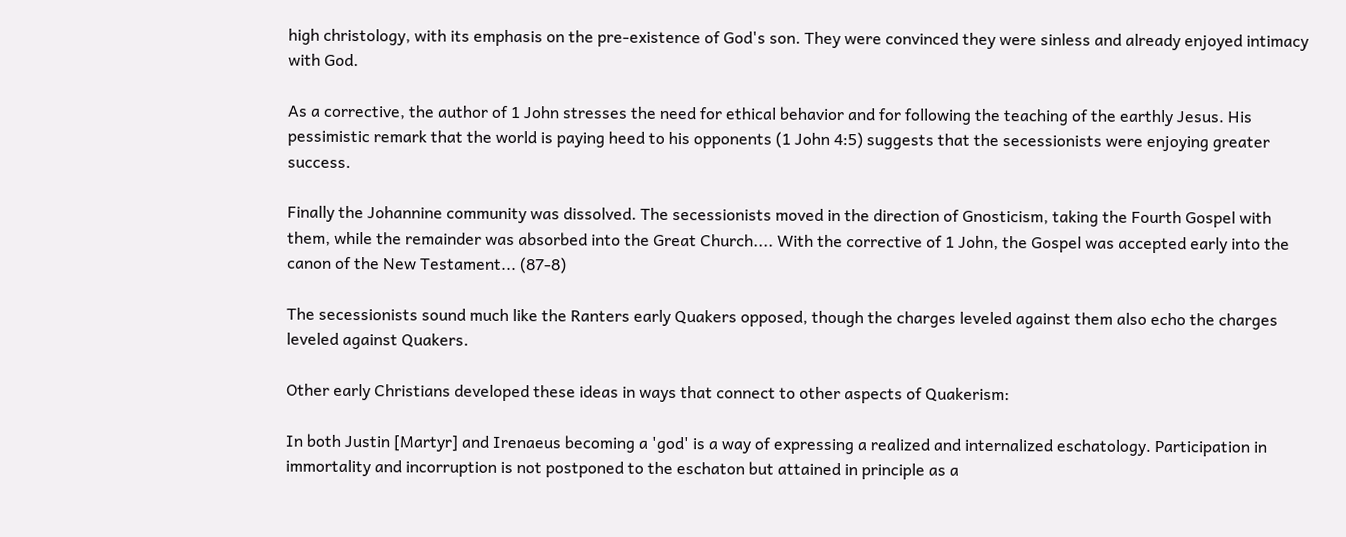high christology, with its emphasis on the pre-existence of God's son. They were convinced they were sinless and already enjoyed intimacy with God.

As a corrective, the author of 1 John stresses the need for ethical behavior and for following the teaching of the earthly Jesus. His pessimistic remark that the world is paying heed to his opponents (1 John 4:5) suggests that the secessionists were enjoying greater success.

Finally the Johannine community was dissolved. The secessionists moved in the direction of Gnosticism, taking the Fourth Gospel with them, while the remainder was absorbed into the Great Church.... With the corrective of 1 John, the Gospel was accepted early into the canon of the New Testament... (87-8)

The secessionists sound much like the Ranters early Quakers opposed, though the charges leveled against them also echo the charges leveled against Quakers.

Other early Christians developed these ideas in ways that connect to other aspects of Quakerism:

In both Justin [Martyr] and Irenaeus becoming a 'god' is a way of expressing a realized and internalized eschatology. Participation in immortality and incorruption is not postponed to the eschaton but attained in principle as a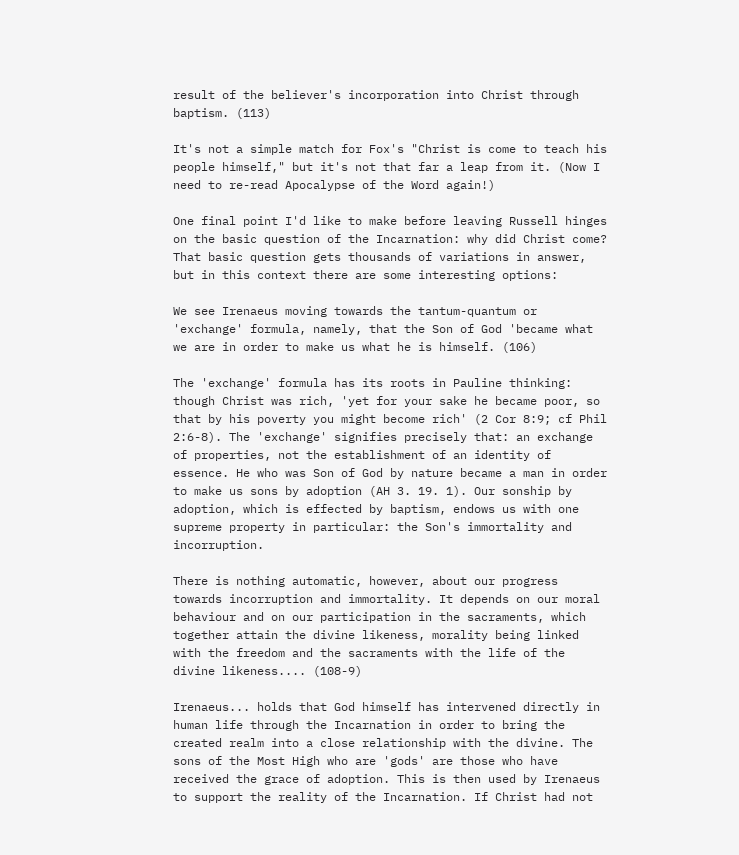result of the believer's incorporation into Christ through baptism. (113)

It's not a simple match for Fox's "Christ is come to teach his people himself," but it's not that far a leap from it. (Now I need to re-read Apocalypse of the Word again!)

One final point I'd like to make before leaving Russell hinges on the basic question of the Incarnation: why did Christ come? That basic question gets thousands of variations in answer, but in this context there are some interesting options:

We see Irenaeus moving towards the tantum-quantum or 'exchange' formula, namely, that the Son of God 'became what we are in order to make us what he is himself. (106)

The 'exchange' formula has its roots in Pauline thinking: though Christ was rich, 'yet for your sake he became poor, so that by his poverty you might become rich' (2 Cor 8:9; cf Phil 2:6-8). The 'exchange' signifies precisely that: an exchange of properties, not the establishment of an identity of essence. He who was Son of God by nature became a man in order to make us sons by adoption (AH 3. 19. 1). Our sonship by adoption, which is effected by baptism, endows us with one supreme property in particular: the Son's immortality and incorruption.

There is nothing automatic, however, about our progress towards incorruption and immortality. It depends on our moral behaviour and on our participation in the sacraments, which together attain the divine likeness, morality being linked with the freedom and the sacraments with the life of the divine likeness.... (108-9)

Irenaeus... holds that God himself has intervened directly in human life through the Incarnation in order to bring the created realm into a close relationship with the divine. The sons of the Most High who are 'gods' are those who have received the grace of adoption. This is then used by Irenaeus to support the reality of the Incarnation. If Christ had not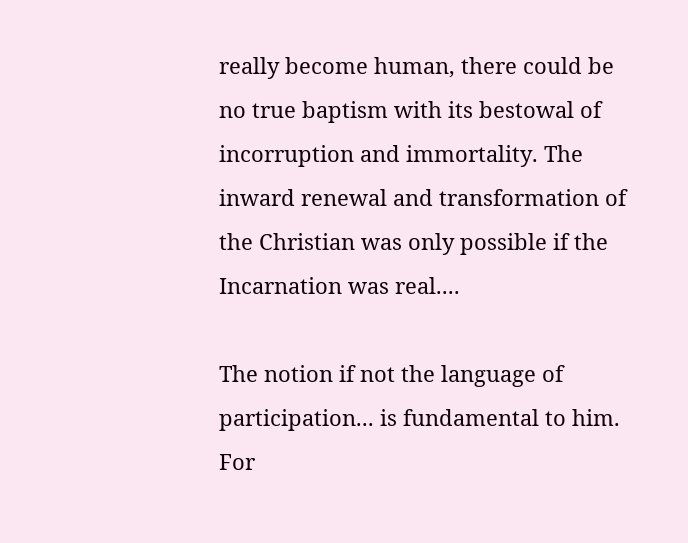really become human, there could be no true baptism with its bestowal of incorruption and immortality. The inward renewal and transformation of the Christian was only possible if the Incarnation was real....

The notion if not the language of participation... is fundamental to him. For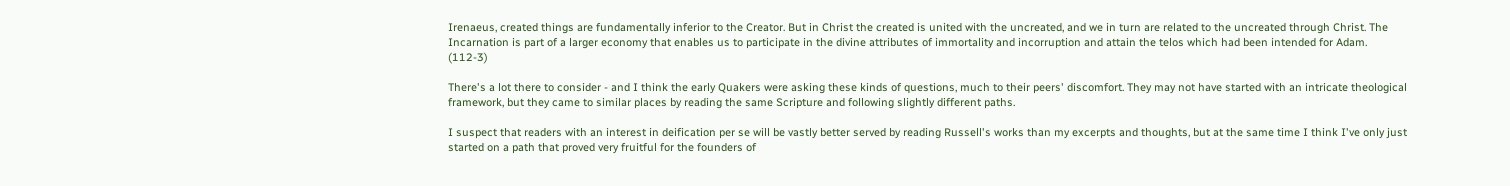Irenaeus, created things are fundamentally inferior to the Creator. But in Christ the created is united with the uncreated, and we in turn are related to the uncreated through Christ. The Incarnation is part of a larger economy that enables us to participate in the divine attributes of immortality and incorruption and attain the telos which had been intended for Adam. (112-3)

There's a lot there to consider - and I think the early Quakers were asking these kinds of questions, much to their peers' discomfort. They may not have started with an intricate theological framework, but they came to similar places by reading the same Scripture and following slightly different paths.

I suspect that readers with an interest in deification per se will be vastly better served by reading Russell's works than my excerpts and thoughts, but at the same time I think I've only just started on a path that proved very fruitful for the founders of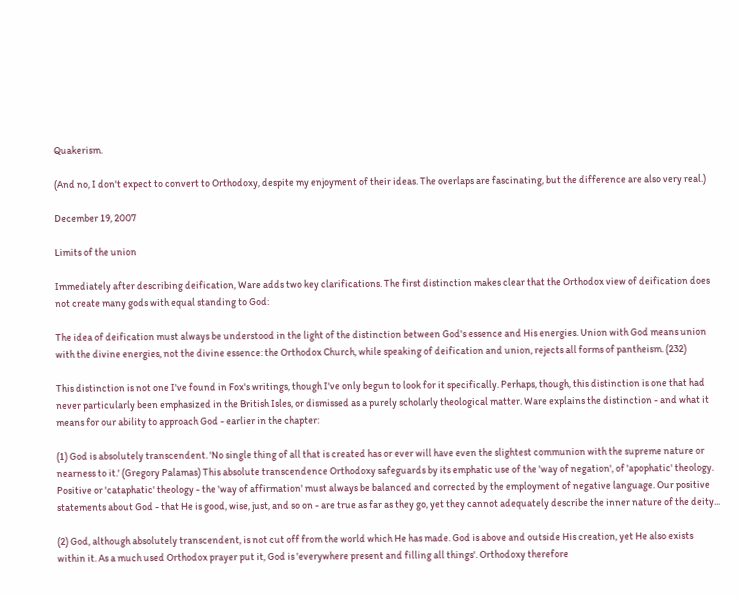Quakerism.

(And no, I don't expect to convert to Orthodoxy, despite my enjoyment of their ideas. The overlaps are fascinating, but the difference are also very real.)

December 19, 2007

Limits of the union

Immediately after describing deification, Ware adds two key clarifications. The first distinction makes clear that the Orthodox view of deification does not create many gods with equal standing to God:

The idea of deification must always be understood in the light of the distinction between God's essence and His energies. Union with God means union with the divine energies, not the divine essence: the Orthodox Church, while speaking of deification and union, rejects all forms of pantheism. (232)

This distinction is not one I've found in Fox's writings, though I've only begun to look for it specifically. Perhaps, though, this distinction is one that had never particularly been emphasized in the British Isles, or dismissed as a purely scholarly theological matter. Ware explains the distinction - and what it means for our ability to approach God - earlier in the chapter:

(1) God is absolutely transcendent. 'No single thing of all that is created has or ever will have even the slightest communion with the supreme nature or nearness to it.' (Gregory Palamas) This absolute transcendence Orthodoxy safeguards by its emphatic use of the 'way of negation', of 'apophatic' theology. Positive or 'cataphatic' theology - the 'way of affirmation' must always be balanced and corrected by the employment of negative language. Our positive statements about God - that He is good, wise, just, and so on - are true as far as they go, yet they cannot adequately describe the inner nature of the deity...

(2) God, although absolutely transcendent, is not cut off from the world which He has made. God is above and outside His creation, yet He also exists within it. As a much used Orthodox prayer put it, God is 'everywhere present and filling all things'. Orthodoxy therefore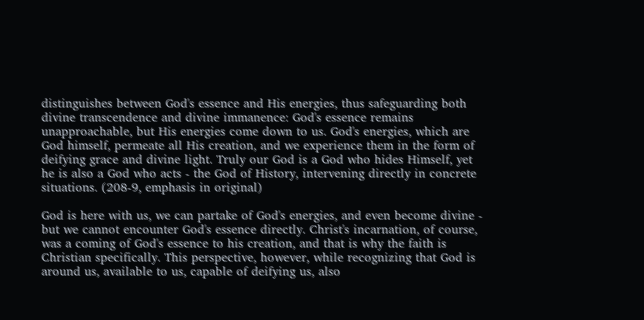distinguishes between God's essence and His energies, thus safeguarding both divine transcendence and divine immanence: God's essence remains unapproachable, but His energies come down to us. God's energies, which are God himself, permeate all His creation, and we experience them in the form of deifying grace and divine light. Truly our God is a God who hides Himself, yet he is also a God who acts - the God of History, intervening directly in concrete situations. (208-9, emphasis in original)

God is here with us, we can partake of God's energies, and even become divine - but we cannot encounter God's essence directly. Christ's incarnation, of course, was a coming of God's essence to his creation, and that is why the faith is Christian specifically. This perspective, however, while recognizing that God is around us, available to us, capable of deifying us, also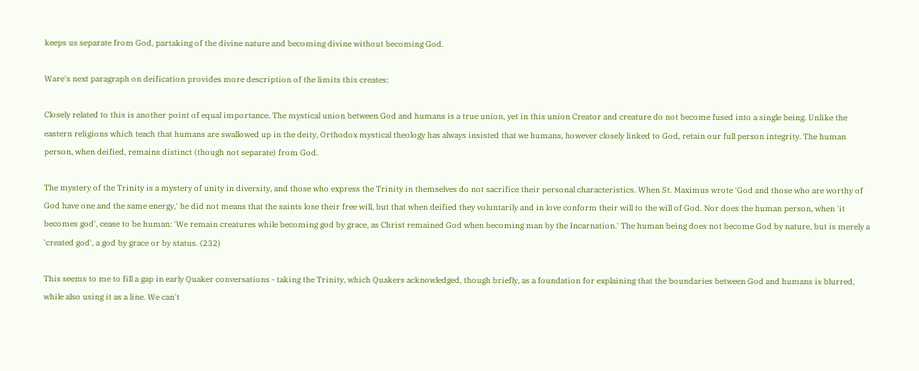keeps us separate from God, partaking of the divine nature and becoming divine without becoming God.

Ware's next paragraph on deification provides more description of the limits this creates:

Closely related to this is another point of equal importance. The mystical union between God and humans is a true union, yet in this union Creator and creature do not become fused into a single being. Unlike the eastern religions which teach that humans are swallowed up in the deity, Orthodox mystical theology has always insisted that we humans, however closely linked to God, retain our full person integrity. The human person, when deified, remains distinct (though not separate) from God.

The mystery of the Trinity is a mystery of unity in diversity, and those who express the Trinity in themselves do not sacrifice their personal characteristics. When St. Maximus wrote 'God and those who are worthy of God have one and the same energy,' he did not means that the saints lose their free will, but that when deified they voluntarily and in love conform their will to the will of God. Nor does the human person, when 'it becomes god', cease to be human: 'We remain creatures while becoming god by grace, as Christ remained God when becoming man by the Incarnation.' The human being does not become God by nature, but is merely a 'created god', a god by grace or by status. (232)

This seems to me to fill a gap in early Quaker conversations - taking the Trinity, which Quakers acknowledged, though briefly, as a foundation for explaining that the boundaries between God and humans is blurred, while also using it as a line. We can't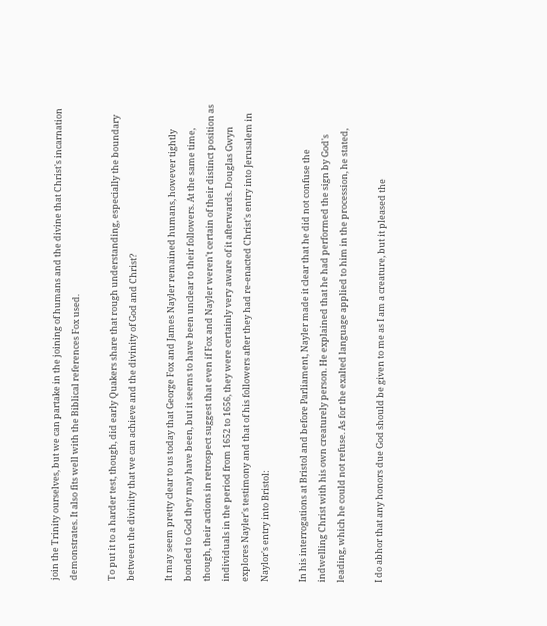join the Trinity ourselves, but we can partake in the joining of humans and the divine that Christ's incarnation demonstrates. It also fits well with the Biblical references Fox used.

To put it to a harder test, though, did early Quakers share that rough understanding, especially the boundary between the divinity that we can achieve and the divinity of God and Christ?

It may seem pretty clear to us today that George Fox and James Nayler remained humans, however tightly bonded to God they may have been, but it seems to have been unclear to their followers. At the same time, though, their actions in retrospect suggest that even if Fox and Nayler weren't certain of their distinct position as individuals in the period from 1652 to 1656, they were certainly very aware of it afterwards. Douglas Gwyn explores Nayler's testimony and that of his followers after they had re-enacted Christ's entry into Jerusalem in Naylor's entry into Bristol:

In his interrogations at Bristol and before Parliament, Nayler made it clear that he did not confuse the indwelling Christ with his own creaturely person. He explained that he had performed the sign by God's leading, which he could not refuse. As for the exalted language applied to him in the procession, he stated,

I do abhor that any honors due God should be given to me as I am a creature, but it pleased the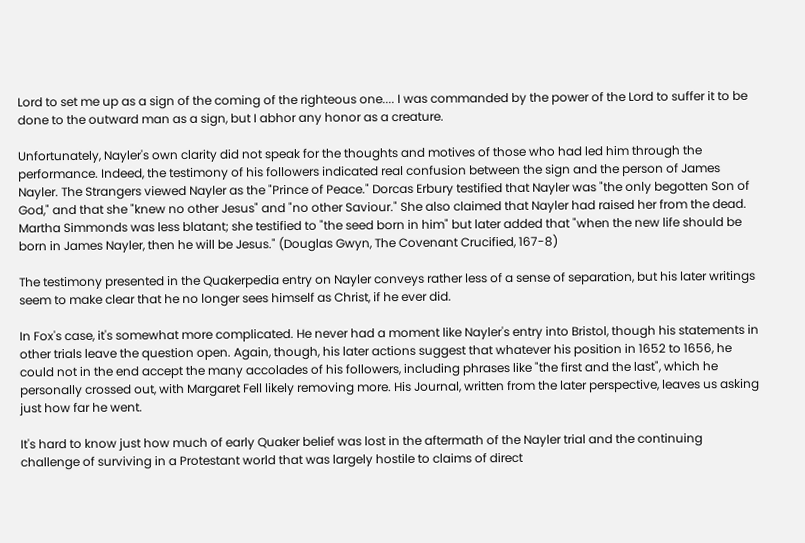Lord to set me up as a sign of the coming of the righteous one.... I was commanded by the power of the Lord to suffer it to be done to the outward man as a sign, but I abhor any honor as a creature.

Unfortunately, Nayler's own clarity did not speak for the thoughts and motives of those who had led him through the performance. Indeed, the testimony of his followers indicated real confusion between the sign and the person of James Nayler. The Strangers viewed Nayler as the "Prince of Peace." Dorcas Erbury testified that Nayler was "the only begotten Son of God," and that she "knew no other Jesus" and "no other Saviour." She also claimed that Nayler had raised her from the dead. Martha Simmonds was less blatant; she testified to "the seed born in him" but later added that "when the new life should be born in James Nayler, then he will be Jesus." (Douglas Gwyn, The Covenant Crucified, 167-8)

The testimony presented in the Quakerpedia entry on Nayler conveys rather less of a sense of separation, but his later writings seem to make clear that he no longer sees himself as Christ, if he ever did.

In Fox's case, it's somewhat more complicated. He never had a moment like Nayler's entry into Bristol, though his statements in other trials leave the question open. Again, though, his later actions suggest that whatever his position in 1652 to 1656, he could not in the end accept the many accolades of his followers, including phrases like "the first and the last", which he personally crossed out, with Margaret Fell likely removing more. His Journal, written from the later perspective, leaves us asking just how far he went.

It's hard to know just how much of early Quaker belief was lost in the aftermath of the Nayler trial and the continuing challenge of surviving in a Protestant world that was largely hostile to claims of direct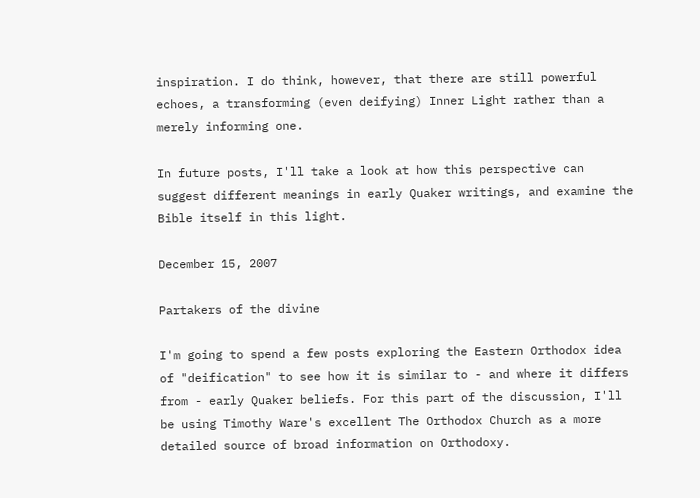inspiration. I do think, however, that there are still powerful echoes, a transforming (even deifying) Inner Light rather than a merely informing one.

In future posts, I'll take a look at how this perspective can suggest different meanings in early Quaker writings, and examine the Bible itself in this light.

December 15, 2007

Partakers of the divine

I'm going to spend a few posts exploring the Eastern Orthodox idea of "deification" to see how it is similar to - and where it differs from - early Quaker beliefs. For this part of the discussion, I'll be using Timothy Ware's excellent The Orthodox Church as a more detailed source of broad information on Orthodoxy.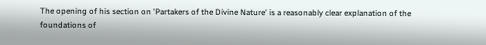The opening of his section on 'Partakers of the Divine Nature' is a reasonably clear explanation of the foundations of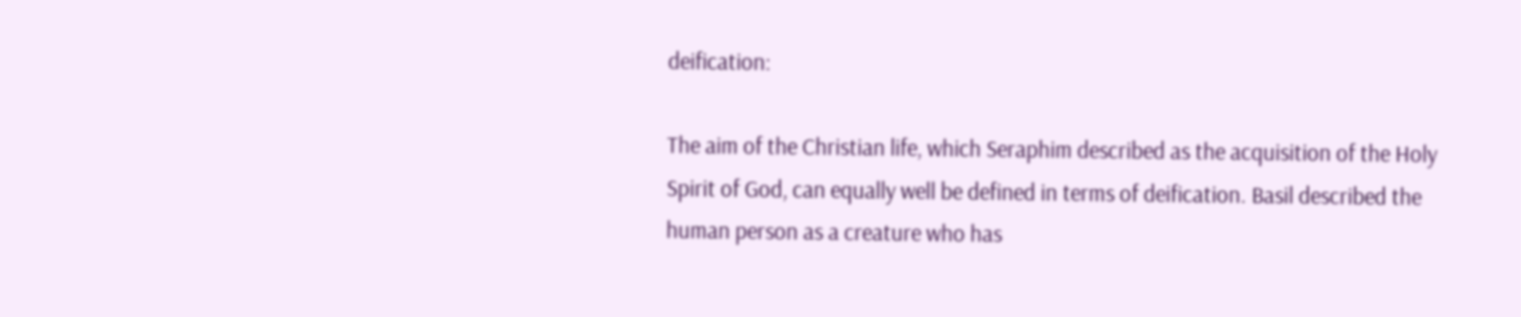deification:

The aim of the Christian life, which Seraphim described as the acquisition of the Holy Spirit of God, can equally well be defined in terms of deification. Basil described the human person as a creature who has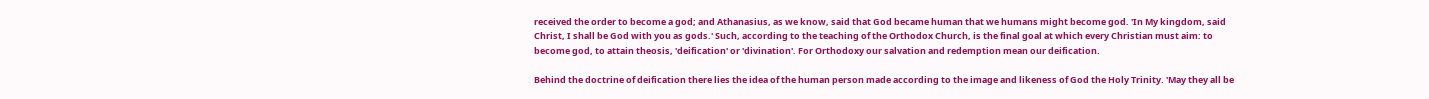received the order to become a god; and Athanasius, as we know, said that God became human that we humans might become god. 'In My kingdom, said Christ, I shall be God with you as gods.' Such, according to the teaching of the Orthodox Church, is the final goal at which every Christian must aim: to become god, to attain theosis, 'deification' or 'divination'. For Orthodoxy our salvation and redemption mean our deification.

Behind the doctrine of deification there lies the idea of the human person made according to the image and likeness of God the Holy Trinity. 'May they all be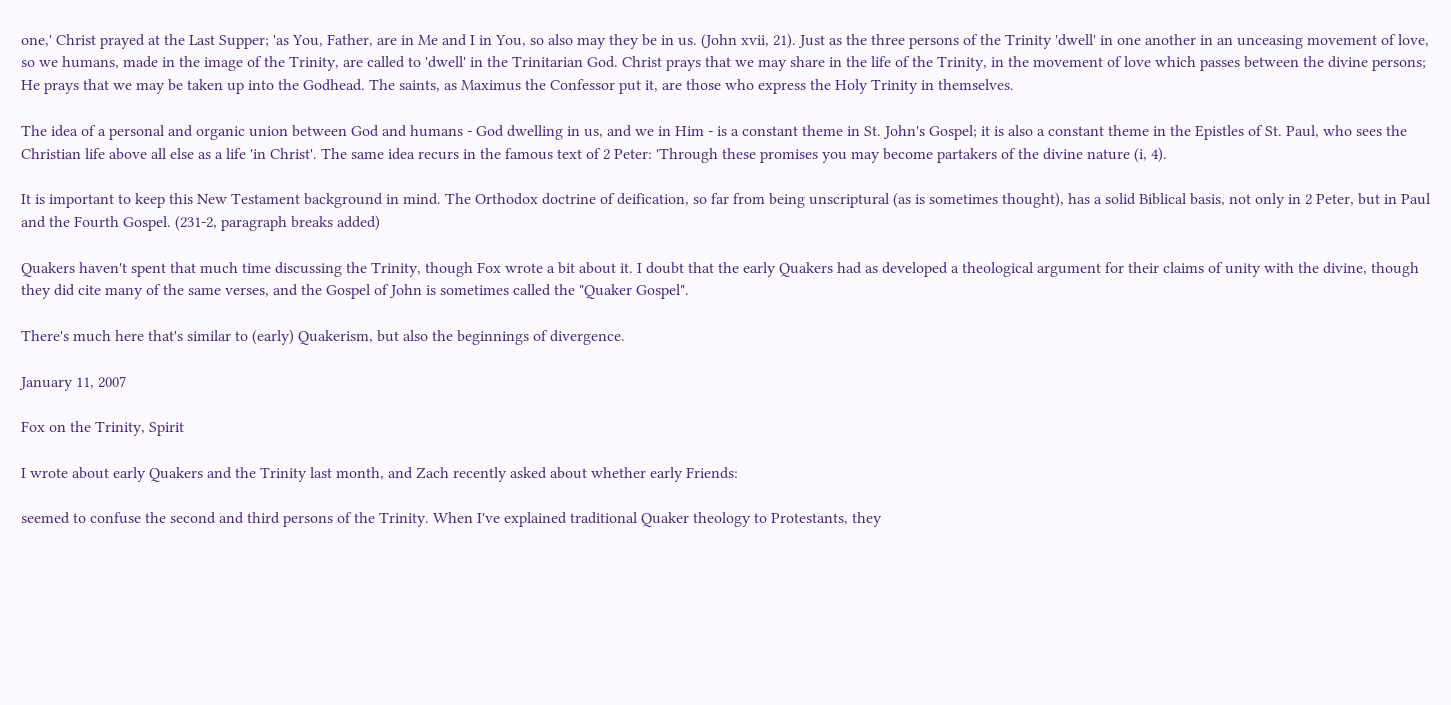one,' Christ prayed at the Last Supper; 'as You, Father, are in Me and I in You, so also may they be in us. (John xvii, 21). Just as the three persons of the Trinity 'dwell' in one another in an unceasing movement of love, so we humans, made in the image of the Trinity, are called to 'dwell' in the Trinitarian God. Christ prays that we may share in the life of the Trinity, in the movement of love which passes between the divine persons; He prays that we may be taken up into the Godhead. The saints, as Maximus the Confessor put it, are those who express the Holy Trinity in themselves.

The idea of a personal and organic union between God and humans - God dwelling in us, and we in Him - is a constant theme in St. John's Gospel; it is also a constant theme in the Epistles of St. Paul, who sees the Christian life above all else as a life 'in Christ'. The same idea recurs in the famous text of 2 Peter: 'Through these promises you may become partakers of the divine nature (i, 4).

It is important to keep this New Testament background in mind. The Orthodox doctrine of deification, so far from being unscriptural (as is sometimes thought), has a solid Biblical basis, not only in 2 Peter, but in Paul and the Fourth Gospel. (231-2, paragraph breaks added)

Quakers haven't spent that much time discussing the Trinity, though Fox wrote a bit about it. I doubt that the early Quakers had as developed a theological argument for their claims of unity with the divine, though they did cite many of the same verses, and the Gospel of John is sometimes called the "Quaker Gospel".

There's much here that's similar to (early) Quakerism, but also the beginnings of divergence.

January 11, 2007

Fox on the Trinity, Spirit

I wrote about early Quakers and the Trinity last month, and Zach recently asked about whether early Friends:

seemed to confuse the second and third persons of the Trinity. When I've explained traditional Quaker theology to Protestants, they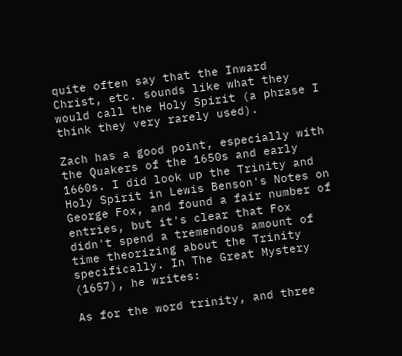quite often say that the Inward Christ, etc. sounds like what they would call the Holy Spirit (a phrase I think they very rarely used).

Zach has a good point, especially with the Quakers of the 1650s and early 1660s. I did look up the Trinity and Holy Spirit in Lewis Benson's Notes on George Fox, and found a fair number of entries, but it's clear that Fox didn't spend a tremendous amount of time theorizing about the Trinity specifically. In The Great Mystery (1657), he writes:

As for the word trinity, and three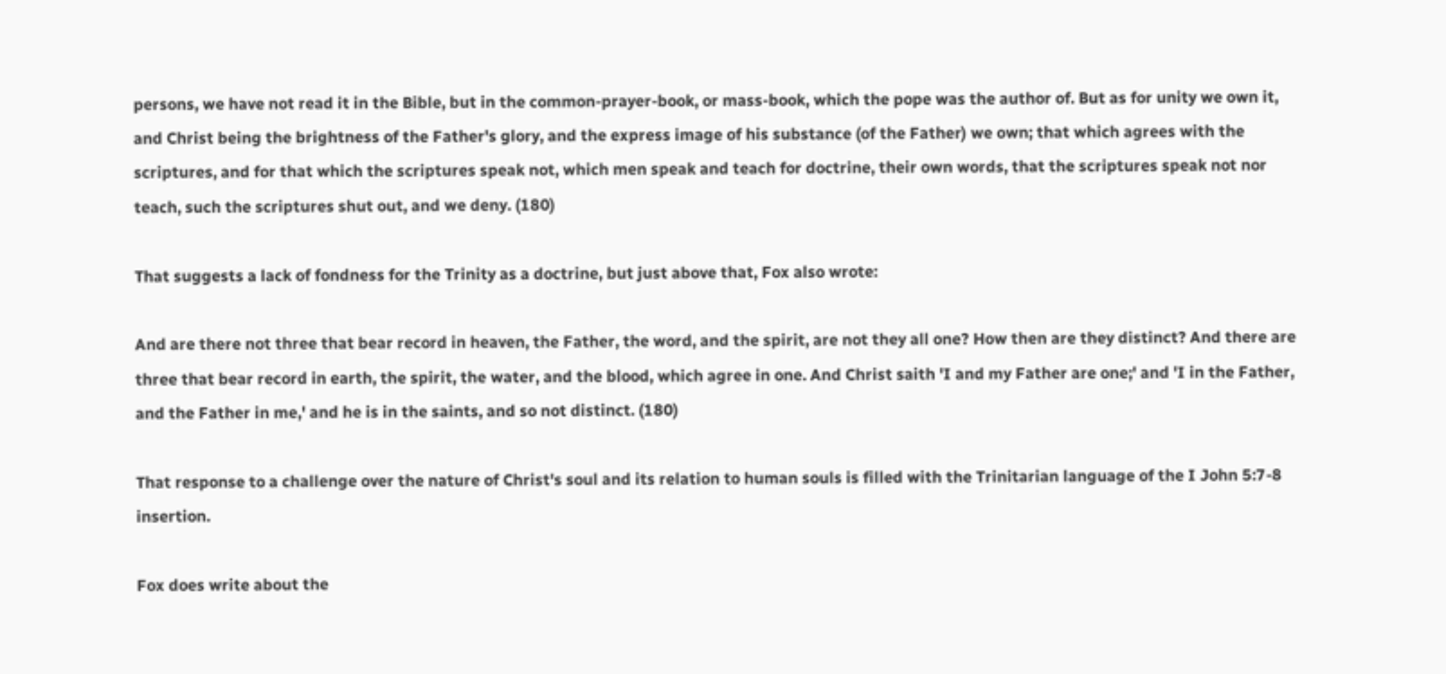persons, we have not read it in the Bible, but in the common-prayer-book, or mass-book, which the pope was the author of. But as for unity we own it, and Christ being the brightness of the Father's glory, and the express image of his substance (of the Father) we own; that which agrees with the scriptures, and for that which the scriptures speak not, which men speak and teach for doctrine, their own words, that the scriptures speak not nor teach, such the scriptures shut out, and we deny. (180)

That suggests a lack of fondness for the Trinity as a doctrine, but just above that, Fox also wrote:

And are there not three that bear record in heaven, the Father, the word, and the spirit, are not they all one? How then are they distinct? And there are three that bear record in earth, the spirit, the water, and the blood, which agree in one. And Christ saith 'I and my Father are one;' and 'I in the Father, and the Father in me,' and he is in the saints, and so not distinct. (180)

That response to a challenge over the nature of Christ's soul and its relation to human souls is filled with the Trinitarian language of the I John 5:7-8 insertion.

Fox does write about the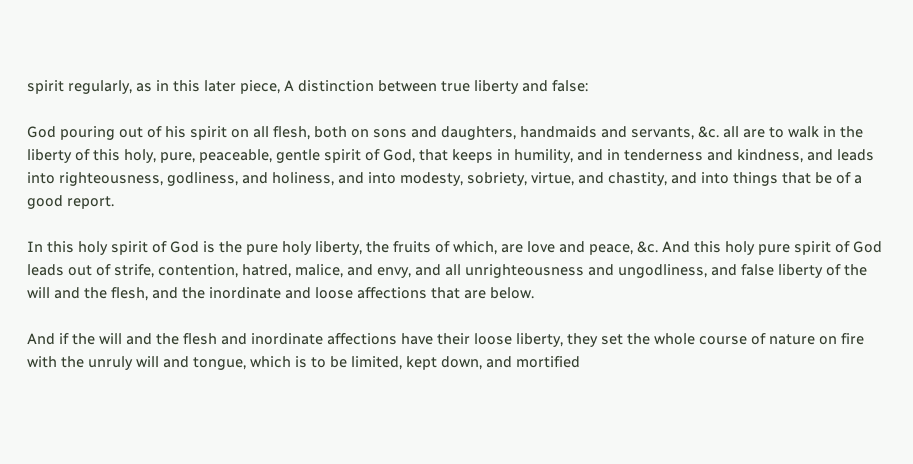spirit regularly, as in this later piece, A distinction between true liberty and false:

God pouring out of his spirit on all flesh, both on sons and daughters, handmaids and servants, &c. all are to walk in the liberty of this holy, pure, peaceable, gentle spirit of God, that keeps in humility, and in tenderness and kindness, and leads into righteousness, godliness, and holiness, and into modesty, sobriety, virtue, and chastity, and into things that be of a good report.

In this holy spirit of God is the pure holy liberty, the fruits of which, are love and peace, &c. And this holy pure spirit of God leads out of strife, contention, hatred, malice, and envy, and all unrighteousness and ungodliness, and false liberty of the will and the flesh, and the inordinate and loose affections that are below.

And if the will and the flesh and inordinate affections have their loose liberty, they set the whole course of nature on fire with the unruly will and tongue, which is to be limited, kept down, and mortified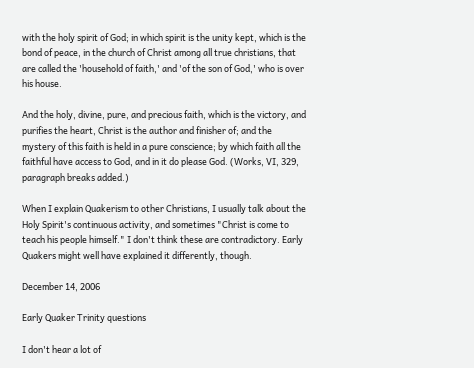with the holy spirit of God; in which spirit is the unity kept, which is the bond of peace, in the church of Christ among all true christians, that are called the 'household of faith,' and 'of the son of God,' who is over his house.

And the holy, divine, pure, and precious faith, which is the victory, and purifies the heart, Christ is the author and finisher of; and the mystery of this faith is held in a pure conscience; by which faith all the faithful have access to God, and in it do please God. (Works, VI, 329, paragraph breaks added.)

When I explain Quakerism to other Christians, I usually talk about the Holy Spirit's continuous activity, and sometimes "Christ is come to teach his people himself." I don't think these are contradictory. Early Quakers might well have explained it differently, though.

December 14, 2006

Early Quaker Trinity questions

I don't hear a lot of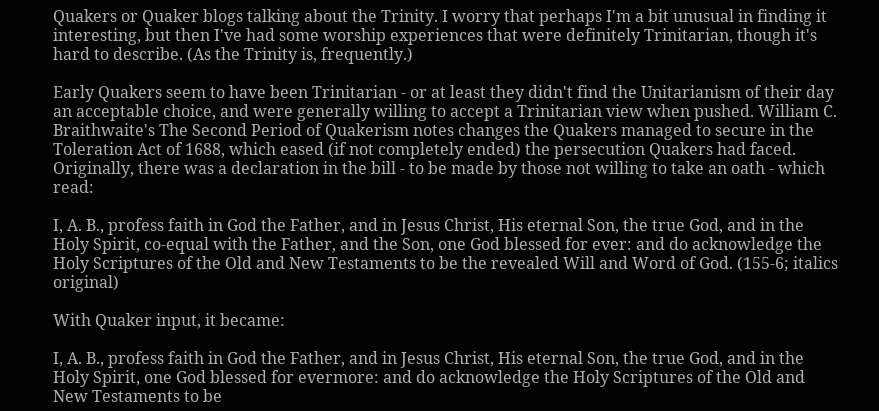Quakers or Quaker blogs talking about the Trinity. I worry that perhaps I'm a bit unusual in finding it interesting, but then I've had some worship experiences that were definitely Trinitarian, though it's hard to describe. (As the Trinity is, frequently.)

Early Quakers seem to have been Trinitarian - or at least they didn't find the Unitarianism of their day an acceptable choice, and were generally willing to accept a Trinitarian view when pushed. William C. Braithwaite's The Second Period of Quakerism notes changes the Quakers managed to secure in the Toleration Act of 1688, which eased (if not completely ended) the persecution Quakers had faced. Originally, there was a declaration in the bill - to be made by those not willing to take an oath - which read:

I, A. B., profess faith in God the Father, and in Jesus Christ, His eternal Son, the true God, and in the Holy Spirit, co-equal with the Father, and the Son, one God blessed for ever: and do acknowledge the Holy Scriptures of the Old and New Testaments to be the revealed Will and Word of God. (155-6; italics original)

With Quaker input, it became:

I, A. B., profess faith in God the Father, and in Jesus Christ, His eternal Son, the true God, and in the Holy Spirit, one God blessed for evermore: and do acknowledge the Holy Scriptures of the Old and New Testaments to be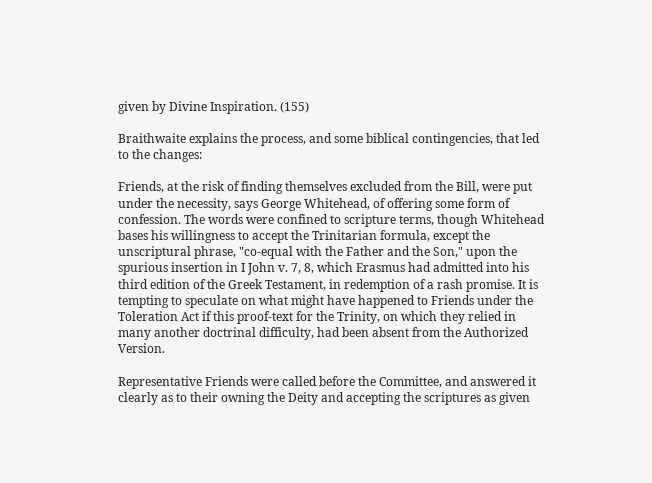given by Divine Inspiration. (155)

Braithwaite explains the process, and some biblical contingencies, that led to the changes:

Friends, at the risk of finding themselves excluded from the Bill, were put under the necessity, says George Whitehead, of offering some form of confession. The words were confined to scripture terms, though Whitehead bases his willingness to accept the Trinitarian formula, except the unscriptural phrase, "co-equal with the Father and the Son," upon the spurious insertion in I John v. 7, 8, which Erasmus had admitted into his third edition of the Greek Testament, in redemption of a rash promise. It is tempting to speculate on what might have happened to Friends under the Toleration Act if this proof-text for the Trinity, on which they relied in many another doctrinal difficulty, had been absent from the Authorized Version.

Representative Friends were called before the Committee, and answered it clearly as to their owning the Deity and accepting the scriptures as given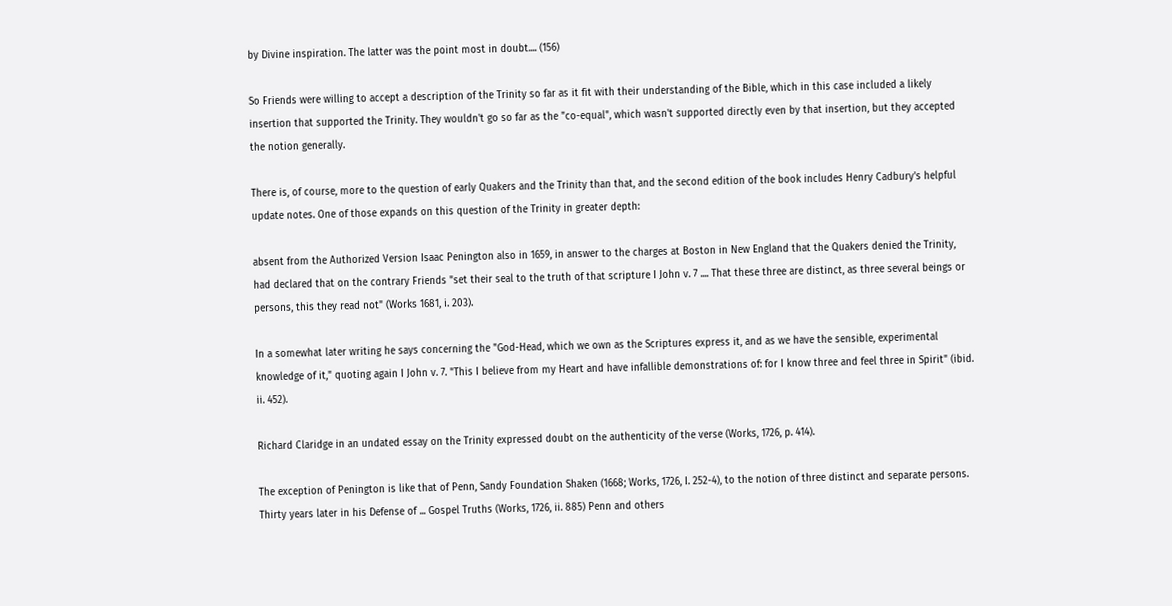by Divine inspiration. The latter was the point most in doubt.... (156)

So Friends were willing to accept a description of the Trinity so far as it fit with their understanding of the Bible, which in this case included a likely insertion that supported the Trinity. They wouldn't go so far as the "co-equal", which wasn't supported directly even by that insertion, but they accepted the notion generally.

There is, of course, more to the question of early Quakers and the Trinity than that, and the second edition of the book includes Henry Cadbury's helpful update notes. One of those expands on this question of the Trinity in greater depth:

absent from the Authorized Version Isaac Penington also in 1659, in answer to the charges at Boston in New England that the Quakers denied the Trinity, had declared that on the contrary Friends "set their seal to the truth of that scripture I John v. 7 .... That these three are distinct, as three several beings or persons, this they read not" (Works 1681, i. 203).

In a somewhat later writing he says concerning the "God-Head, which we own as the Scriptures express it, and as we have the sensible, experimental knowledge of it," quoting again I John v. 7. "This I believe from my Heart and have infallible demonstrations of: for I know three and feel three in Spirit" (ibid. ii. 452).

Richard Claridge in an undated essay on the Trinity expressed doubt on the authenticity of the verse (Works, 1726, p. 414).

The exception of Penington is like that of Penn, Sandy Foundation Shaken (1668; Works, 1726, I. 252-4), to the notion of three distinct and separate persons. Thirty years later in his Defense of ... Gospel Truths (Works, 1726, ii. 885) Penn and others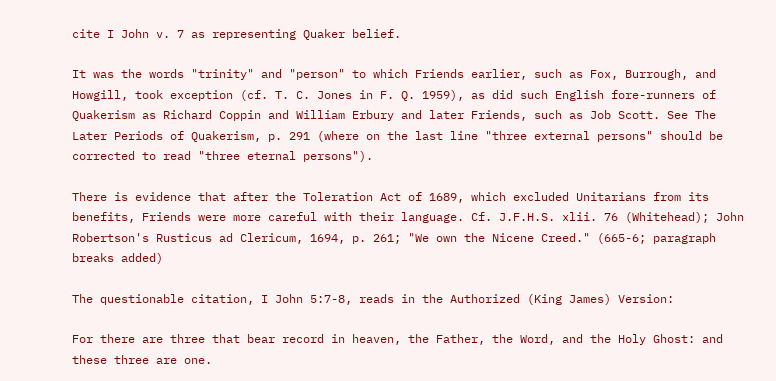cite I John v. 7 as representing Quaker belief.

It was the words "trinity" and "person" to which Friends earlier, such as Fox, Burrough, and Howgill, took exception (cf. T. C. Jones in F. Q. 1959), as did such English fore-runners of Quakerism as Richard Coppin and William Erbury and later Friends, such as Job Scott. See The Later Periods of Quakerism, p. 291 (where on the last line "three external persons" should be corrected to read "three eternal persons").

There is evidence that after the Toleration Act of 1689, which excluded Unitarians from its benefits, Friends were more careful with their language. Cf. J.F.H.S. xlii. 76 (Whitehead); John Robertson's Rusticus ad Clericum, 1694, p. 261; "We own the Nicene Creed." (665-6; paragraph breaks added)

The questionable citation, I John 5:7-8, reads in the Authorized (King James) Version:

For there are three that bear record in heaven, the Father, the Word, and the Holy Ghost: and these three are one.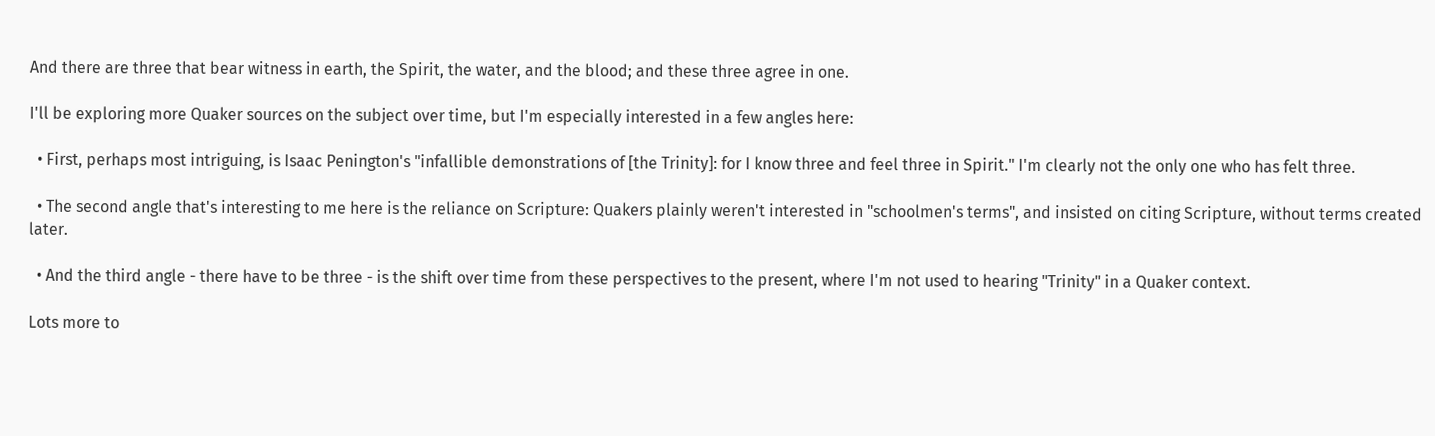And there are three that bear witness in earth, the Spirit, the water, and the blood; and these three agree in one.

I'll be exploring more Quaker sources on the subject over time, but I'm especially interested in a few angles here:

  • First, perhaps most intriguing, is Isaac Penington's "infallible demonstrations of [the Trinity]: for I know three and feel three in Spirit." I'm clearly not the only one who has felt three.

  • The second angle that's interesting to me here is the reliance on Scripture: Quakers plainly weren't interested in "schoolmen's terms", and insisted on citing Scripture, without terms created later.

  • And the third angle - there have to be three - is the shift over time from these perspectives to the present, where I'm not used to hearing "Trinity" in a Quaker context.

Lots more to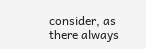consider, as there always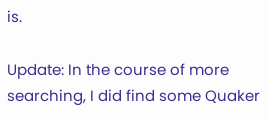is.

Update: In the course of more searching, I did find some Quaker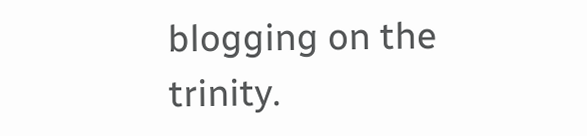blogging on the trinity.